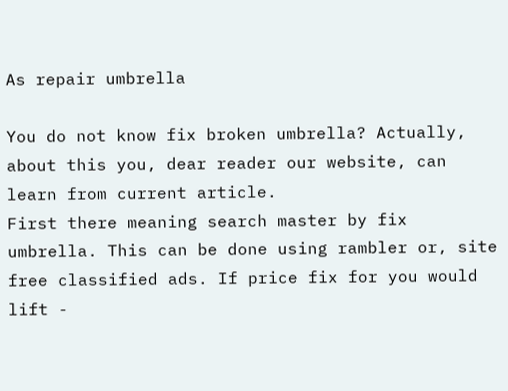As repair umbrella

You do not know fix broken umbrella? Actually, about this you, dear reader our website, can learn from current article.
First there meaning search master by fix umbrella. This can be done using rambler or, site free classified ads. If price fix for you would lift -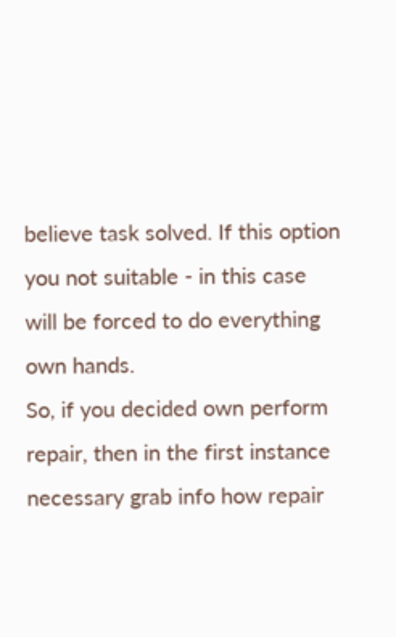believe task solved. If this option you not suitable - in this case will be forced to do everything own hands.
So, if you decided own perform repair, then in the first instance necessary grab info how repair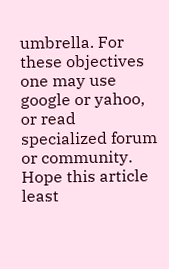umbrella. For these objectives one may use google or yahoo, or read specialized forum or community.
Hope this article least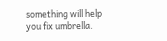something will help you fix umbrella.